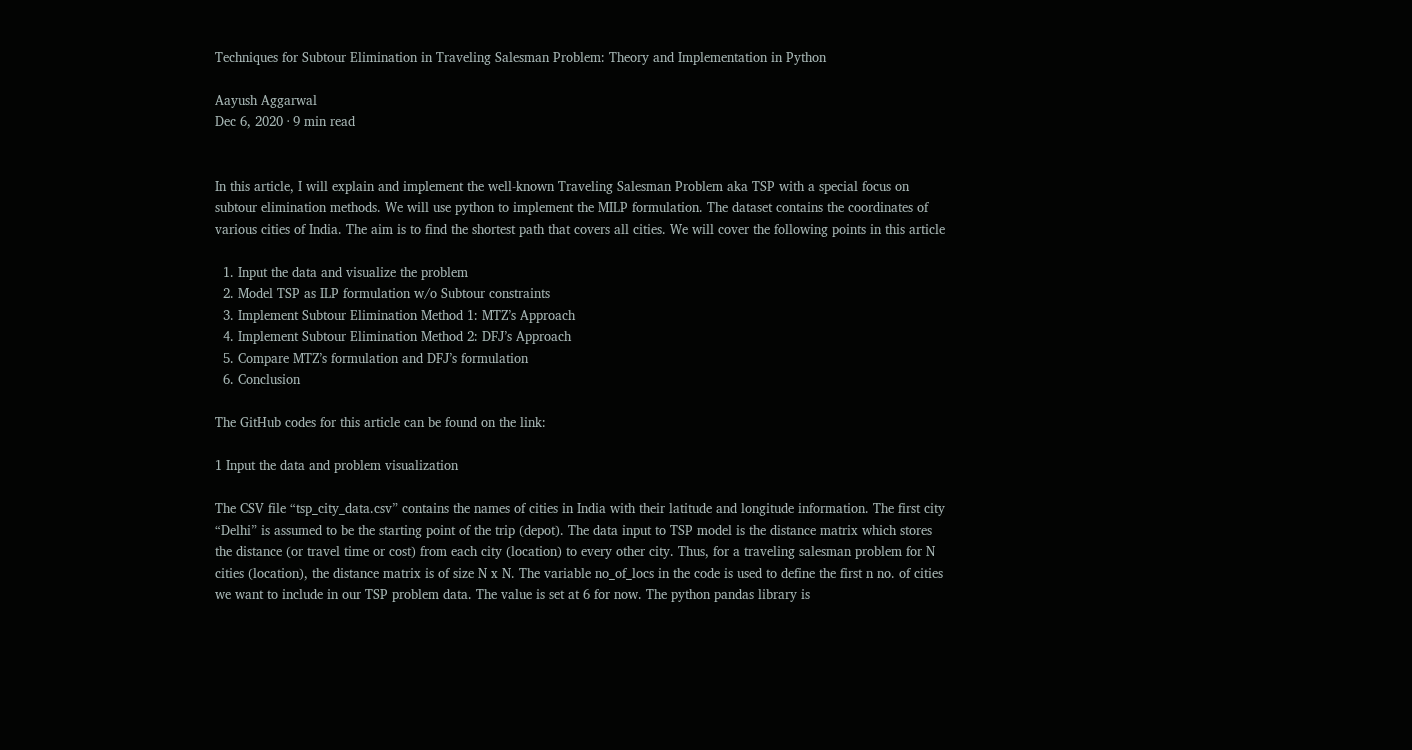Techniques for Subtour Elimination in Traveling Salesman Problem: Theory and Implementation in Python

Aayush Aggarwal
Dec 6, 2020 · 9 min read


In this article, I will explain and implement the well-known Traveling Salesman Problem aka TSP with a special focus on subtour elimination methods. We will use python to implement the MILP formulation. The dataset contains the coordinates of various cities of India. The aim is to find the shortest path that covers all cities. We will cover the following points in this article

  1. Input the data and visualize the problem
  2. Model TSP as ILP formulation w/o Subtour constraints
  3. Implement Subtour Elimination Method 1: MTZ’s Approach
  4. Implement Subtour Elimination Method 2: DFJ’s Approach
  5. Compare MTZ’s formulation and DFJ’s formulation
  6. Conclusion

The GitHub codes for this article can be found on the link:

1 Input the data and problem visualization

The CSV file “tsp_city_data.csv” contains the names of cities in India with their latitude and longitude information. The first city “Delhi” is assumed to be the starting point of the trip (depot). The data input to TSP model is the distance matrix which stores the distance (or travel time or cost) from each city (location) to every other city. Thus, for a traveling salesman problem for N cities (location), the distance matrix is of size N x N. The variable no_of_locs in the code is used to define the first n no. of cities we want to include in our TSP problem data. The value is set at 6 for now. The python pandas library is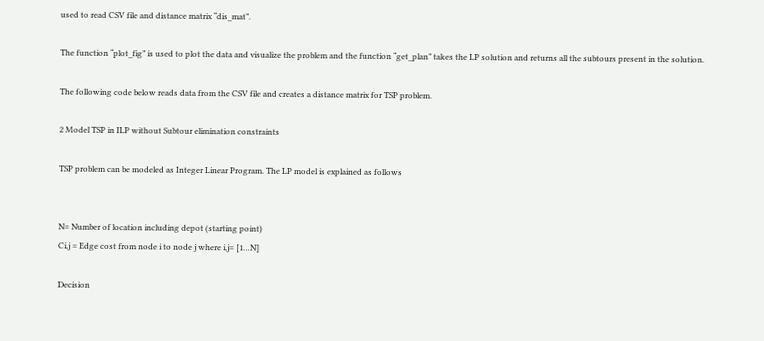used to read CSV file and distance matrix “dis_mat”.

The function “plot_fig” is used to plot the data and visualize the problem and the function “get_plan” takes the LP solution and returns all the subtours present in the solution.

The following code below reads data from the CSV file and creates a distance matrix for TSP problem.

2 Model TSP in ILP without Subtour elimination constraints

TSP problem can be modeled as Integer Linear Program. The LP model is explained as follows


N= Number of location including depot (starting point)
Ci,j = Edge cost from node i to node j where i,j= [1…N]

Decision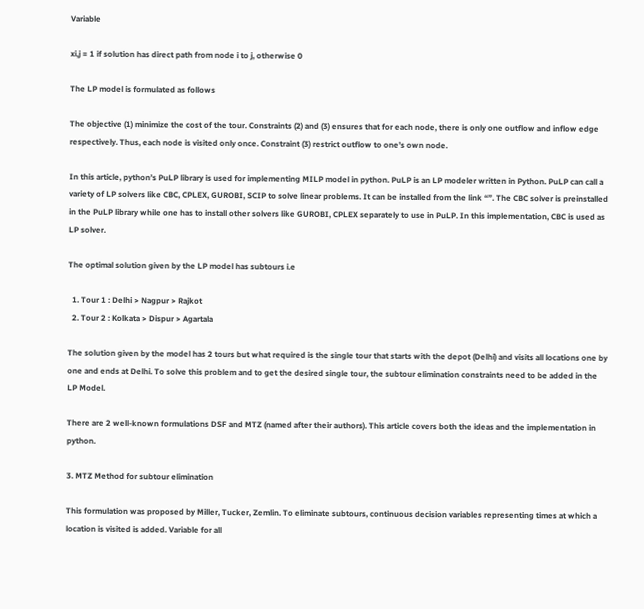Variable

xi,j = 1 if solution has direct path from node i to j, otherwise 0

The LP model is formulated as follows

The objective (1) minimize the cost of the tour. Constraints (2) and (3) ensures that for each node, there is only one outflow and inflow edge respectively. Thus, each node is visited only once. Constraint (3) restrict outflow to one’s own node.

In this article, python’s PuLP library is used for implementing MILP model in python. PuLP is an LP modeler written in Python. PuLP can call a variety of LP solvers like CBC, CPLEX, GUROBI, SCIP to solve linear problems. It can be installed from the link “”. The CBC solver is preinstalled in the PuLP library while one has to install other solvers like GUROBI, CPLEX separately to use in PuLP. In this implementation, CBC is used as LP solver.

The optimal solution given by the LP model has subtours i.e

  1. Tour 1 : Delhi > Nagpur > Rajkot
  2. Tour 2 : Kolkata > Dispur > Agartala

The solution given by the model has 2 tours but what required is the single tour that starts with the depot (Delhi) and visits all locations one by one and ends at Delhi. To solve this problem and to get the desired single tour, the subtour elimination constraints need to be added in the LP Model.

There are 2 well-known formulations DSF and MTZ (named after their authors). This article covers both the ideas and the implementation in python.

3. MTZ Method for subtour elimination

This formulation was proposed by Miller, Tucker, Zemlin. To eliminate subtours, continuous decision variables representing times at which a location is visited is added. Variable for all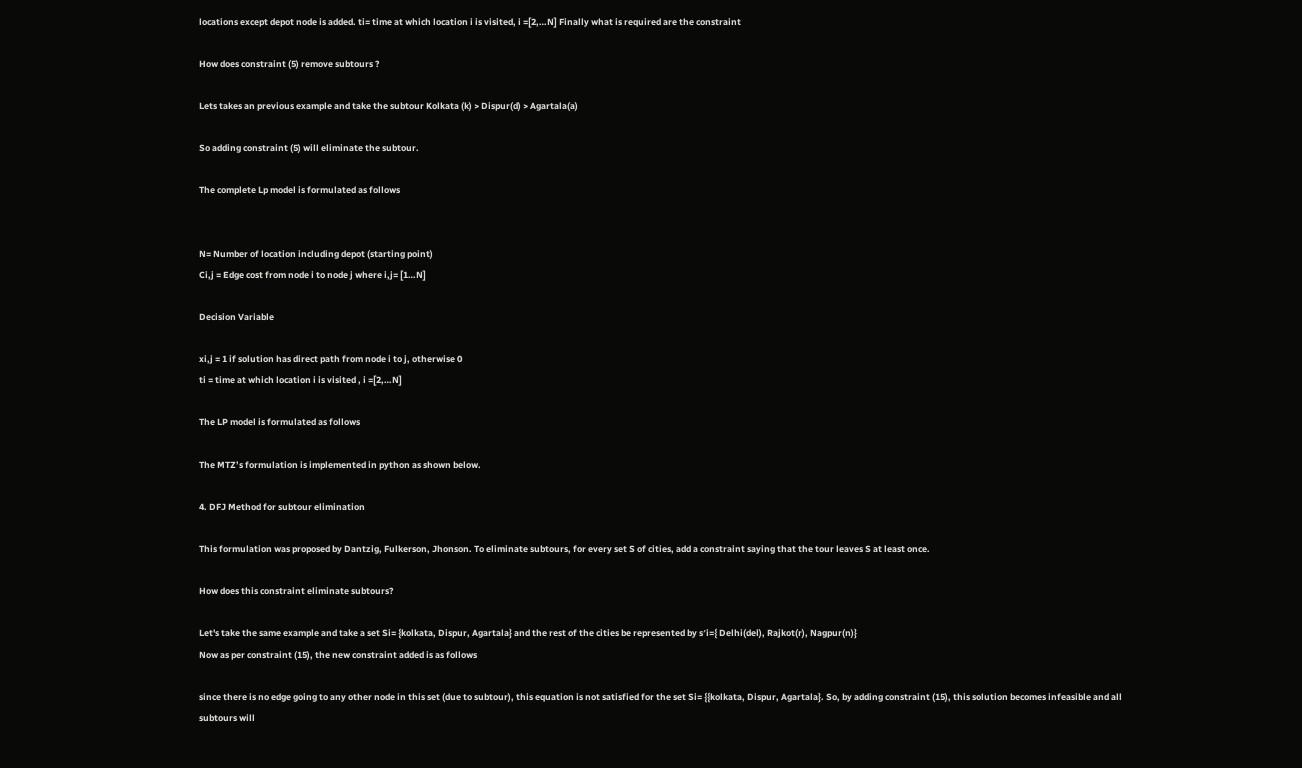locations except depot node is added. ti= time at which location i is visited, i =[2,…N] Finally what is required are the constraint

How does constraint (5) remove subtours ?

Lets takes an previous example and take the subtour Kolkata (k) > Dispur(d) > Agartala(a)

So adding constraint (5) will eliminate the subtour.

The complete Lp model is formulated as follows


N= Number of location including depot (starting point)
Ci,j = Edge cost from node i to node j where i,j= [1…N]

Decision Variable

xi,j = 1 if solution has direct path from node i to j, otherwise 0
ti = time at which location i is visited , i =[2,…N]

The LP model is formulated as follows

The MTZ’s formulation is implemented in python as shown below.

4. DFJ Method for subtour elimination

This formulation was proposed by Dantzig, Fulkerson, Jhonson. To eliminate subtours, for every set S of cities, add a constraint saying that the tour leaves S at least once.

How does this constraint eliminate subtours?

Let's take the same example and take a set Si= {kolkata, Dispur, Agartala} and the rest of the cities be represented by s′i={ Delhi(del), Rajkot(r), Nagpur(n)}
Now as per constraint (15), the new constraint added is as follows

since there is no edge going to any other node in this set (due to subtour), this equation is not satisfied for the set Si= {{kolkata, Dispur, Agartala}. So, by adding constraint (15), this solution becomes infeasible and all subtours will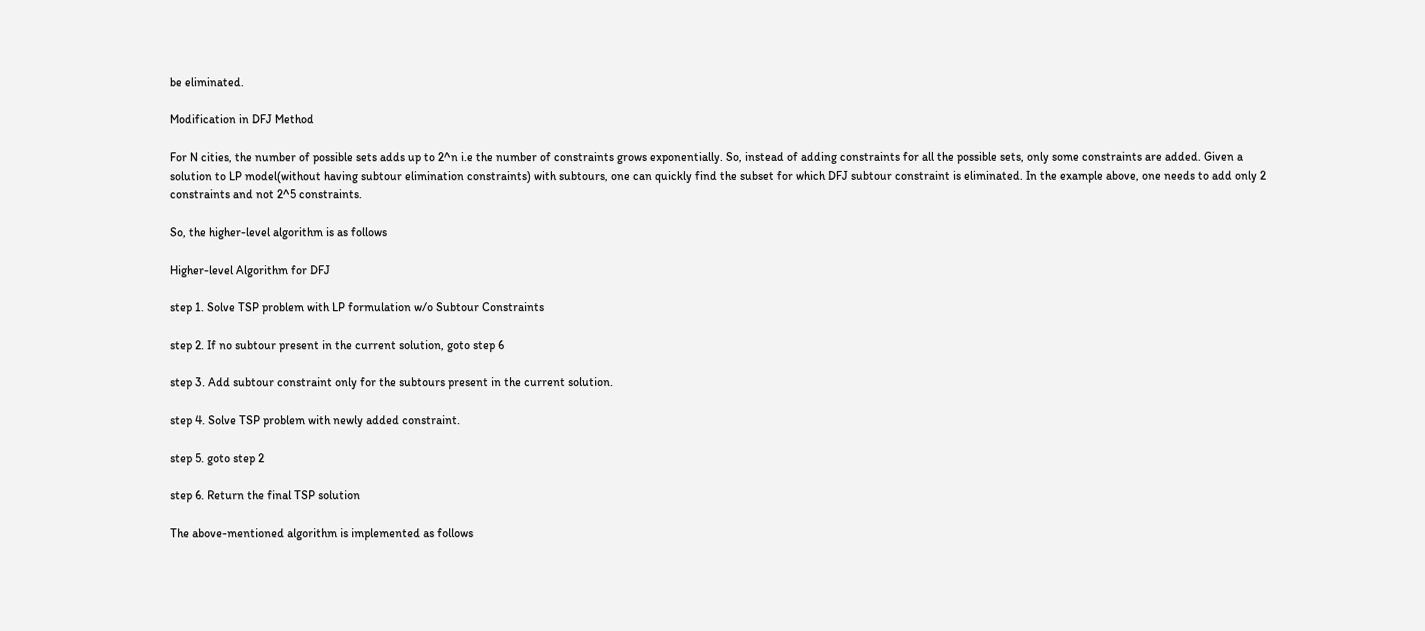be eliminated.

Modification in DFJ Method

For N cities, the number of possible sets adds up to 2^n i.e the number of constraints grows exponentially. So, instead of adding constraints for all the possible sets, only some constraints are added. Given a solution to LP model(without having subtour elimination constraints) with subtours, one can quickly find the subset for which DFJ subtour constraint is eliminated. In the example above, one needs to add only 2 constraints and not 2^5 constraints.

So, the higher-level algorithm is as follows

Higher-level Algorithm for DFJ

step 1. Solve TSP problem with LP formulation w/o Subtour Constraints

step 2. If no subtour present in the current solution, goto step 6

step 3. Add subtour constraint only for the subtours present in the current solution.

step 4. Solve TSP problem with newly added constraint.

step 5. goto step 2

step 6. Return the final TSP solution

The above-mentioned algorithm is implemented as follows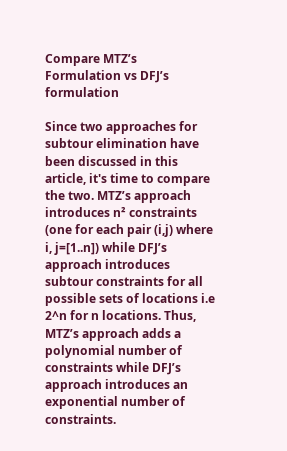Compare MTZ’s Formulation vs DFJ’s formulation

Since two approaches for subtour elimination have been discussed in this article, it's time to compare the two. MTZ’s approach introduces n² constraints (one for each pair (i,j) where i, j=[1..n]) while DFJ’s approach introduces subtour constraints for all possible sets of locations i.e 2^n for n locations. Thus, MTZ’s approach adds a polynomial number of constraints while DFJ’s approach introduces an exponential number of constraints.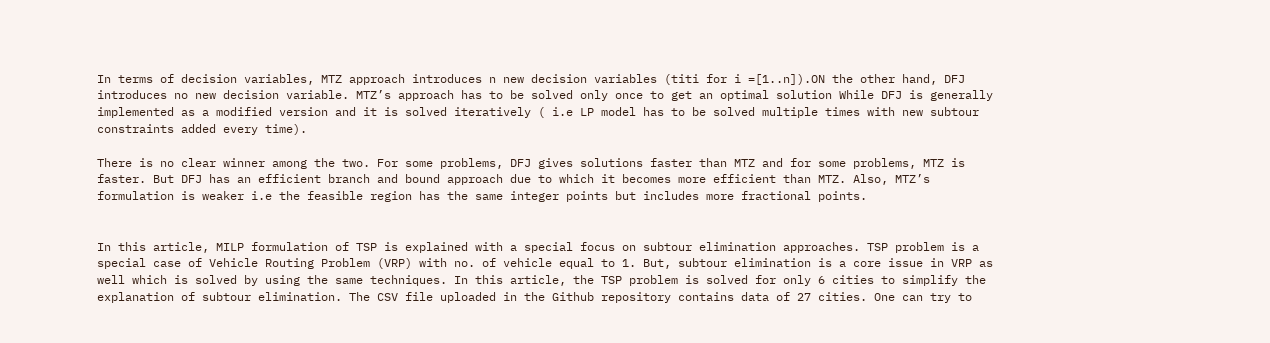In terms of decision variables, MTZ approach introduces n new decision variables (titi for i =[1..n]).ON the other hand, DFJ introduces no new decision variable. MTZ’s approach has to be solved only once to get an optimal solution While DFJ is generally implemented as a modified version and it is solved iteratively ( i.e LP model has to be solved multiple times with new subtour constraints added every time).

There is no clear winner among the two. For some problems, DFJ gives solutions faster than MTZ and for some problems, MTZ is faster. But DFJ has an efficient branch and bound approach due to which it becomes more efficient than MTZ. Also, MTZ’s formulation is weaker i.e the feasible region has the same integer points but includes more fractional points.


In this article, MILP formulation of TSP is explained with a special focus on subtour elimination approaches. TSP problem is a special case of Vehicle Routing Problem (VRP) with no. of vehicle equal to 1. But, subtour elimination is a core issue in VRP as well which is solved by using the same techniques. In this article, the TSP problem is solved for only 6 cities to simplify the explanation of subtour elimination. The CSV file uploaded in the Github repository contains data of 27 cities. One can try to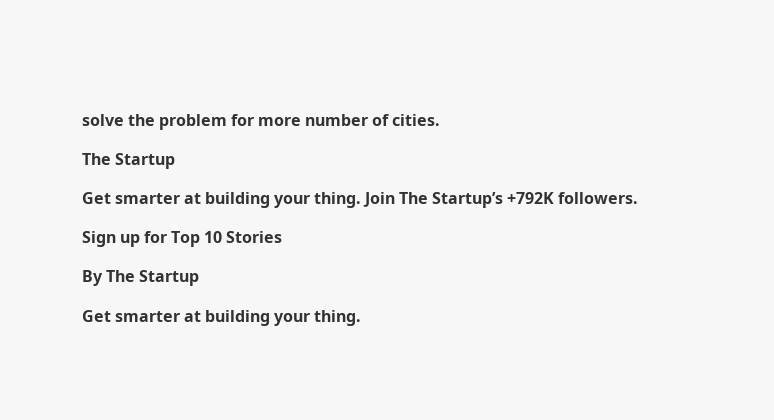solve the problem for more number of cities.

The Startup

Get smarter at building your thing. Join The Startup’s +792K followers.

Sign up for Top 10 Stories

By The Startup

Get smarter at building your thing.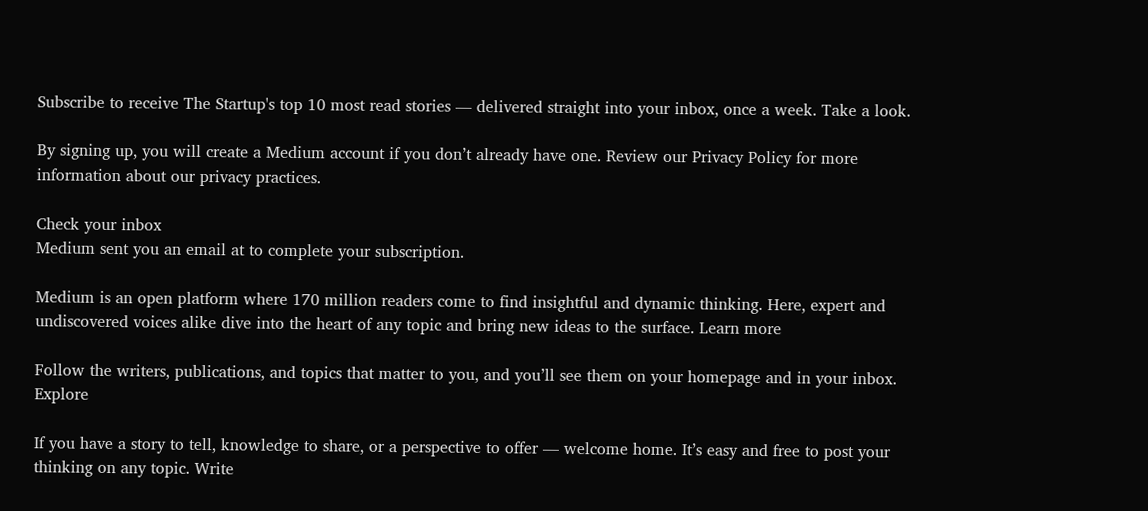Subscribe to receive The Startup's top 10 most read stories — delivered straight into your inbox, once a week. Take a look.

By signing up, you will create a Medium account if you don’t already have one. Review our Privacy Policy for more information about our privacy practices.

Check your inbox
Medium sent you an email at to complete your subscription.

Medium is an open platform where 170 million readers come to find insightful and dynamic thinking. Here, expert and undiscovered voices alike dive into the heart of any topic and bring new ideas to the surface. Learn more

Follow the writers, publications, and topics that matter to you, and you’ll see them on your homepage and in your inbox. Explore

If you have a story to tell, knowledge to share, or a perspective to offer — welcome home. It’s easy and free to post your thinking on any topic. Write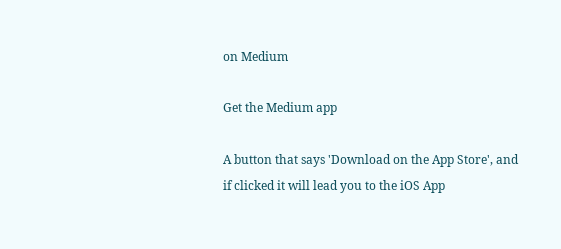on Medium

Get the Medium app

A button that says 'Download on the App Store', and if clicked it will lead you to the iOS App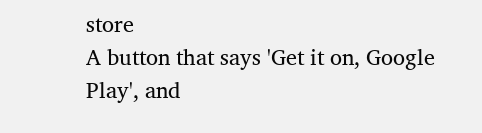store
A button that says 'Get it on, Google Play', and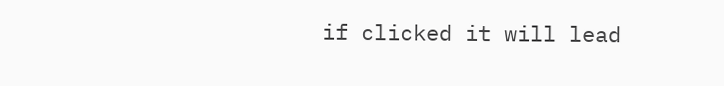if clicked it will lead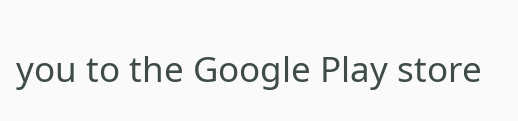you to the Google Play store